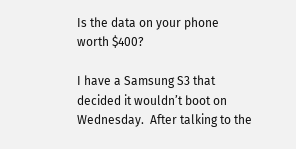Is the data on your phone worth $400?

I have a Samsung S3 that decided it wouldn’t boot on Wednesday.  After talking to the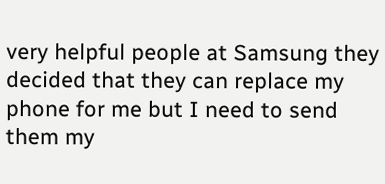very helpful people at Samsung they decided that they can replace my phone for me but I need to send them my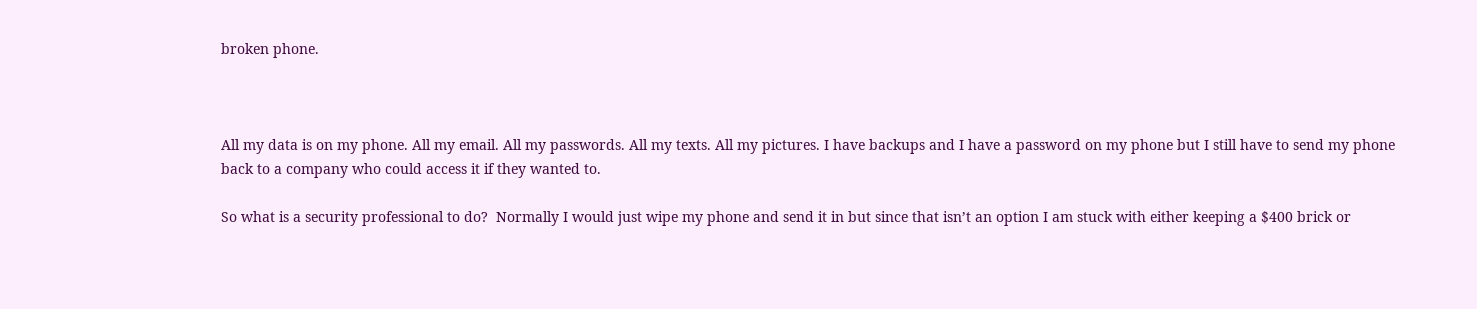broken phone.



All my data is on my phone. All my email. All my passwords. All my texts. All my pictures. I have backups and I have a password on my phone but I still have to send my phone back to a company who could access it if they wanted to.

So what is a security professional to do?  Normally I would just wipe my phone and send it in but since that isn’t an option I am stuck with either keeping a $400 brick or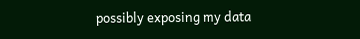possibly exposing my data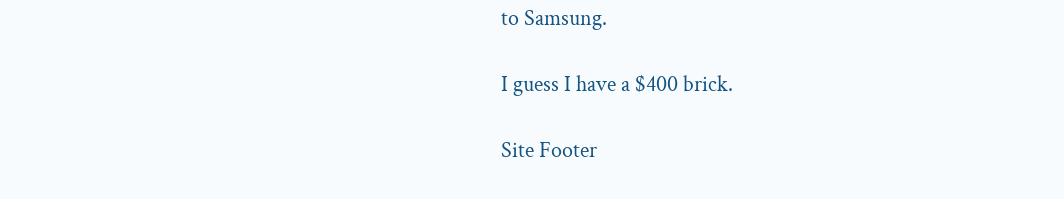to Samsung.

I guess I have a $400 brick.

Site Footer